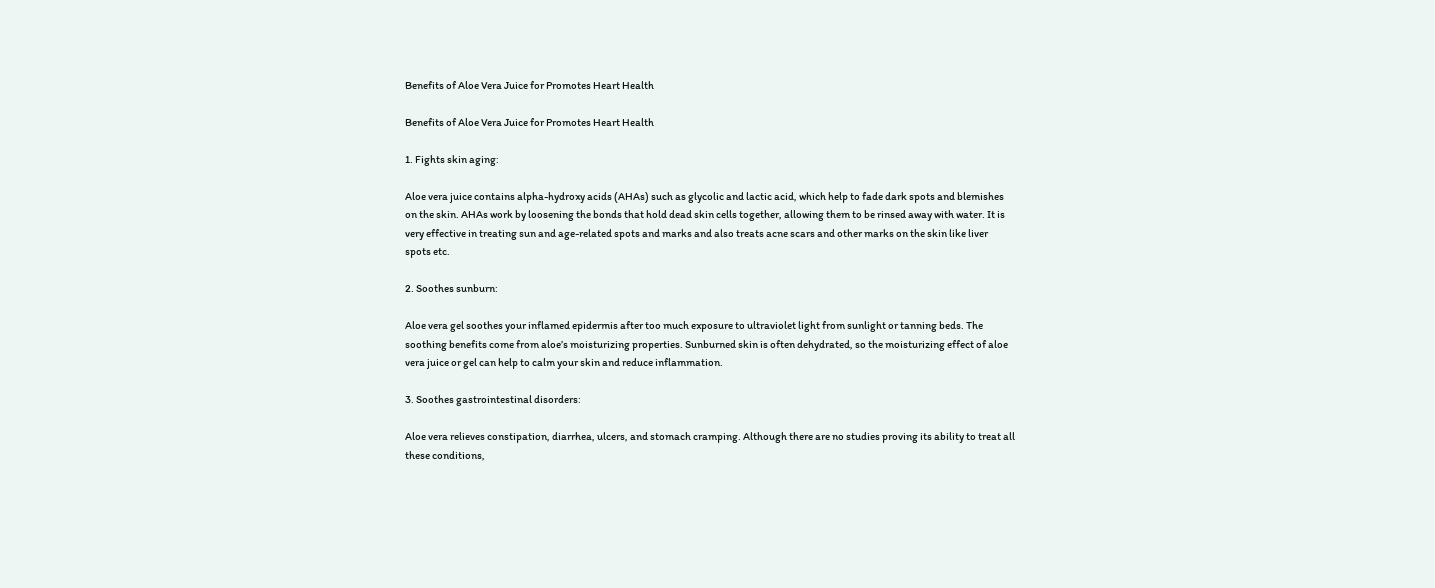Benefits of Aloe Vera Juice for Promotes Heart Health

Benefits of Aloe Vera Juice for Promotes Heart Health

1. Fights skin aging:

Aloe vera juice contains alpha-hydroxy acids (AHAs) such as glycolic and lactic acid, which help to fade dark spots and blemishes on the skin. AHAs work by loosening the bonds that hold dead skin cells together, allowing them to be rinsed away with water. It is very effective in treating sun and age-related spots and marks and also treats acne scars and other marks on the skin like liver spots etc.

2. Soothes sunburn:

Aloe vera gel soothes your inflamed epidermis after too much exposure to ultraviolet light from sunlight or tanning beds. The soothing benefits come from aloe’s moisturizing properties. Sunburned skin is often dehydrated, so the moisturizing effect of aloe vera juice or gel can help to calm your skin and reduce inflammation.

3. Soothes gastrointestinal disorders:

Aloe vera relieves constipation, diarrhea, ulcers, and stomach cramping. Although there are no studies proving its ability to treat all these conditions,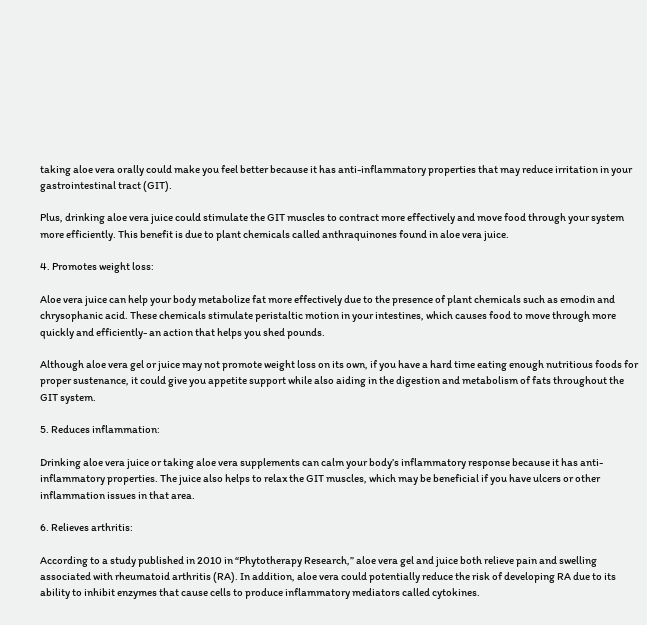taking aloe vera orally could make you feel better because it has anti-inflammatory properties that may reduce irritation in your gastrointestinal tract (GIT).

Plus, drinking aloe vera juice could stimulate the GIT muscles to contract more effectively and move food through your system more efficiently. This benefit is due to plant chemicals called anthraquinones found in aloe vera juice.

4. Promotes weight loss:

Aloe vera juice can help your body metabolize fat more effectively due to the presence of plant chemicals such as emodin and chrysophanic acid. These chemicals stimulate peristaltic motion in your intestines, which causes food to move through more quickly and efficiently- an action that helps you shed pounds.

Although aloe vera gel or juice may not promote weight loss on its own, if you have a hard time eating enough nutritious foods for proper sustenance, it could give you appetite support while also aiding in the digestion and metabolism of fats throughout the GIT system.

5. Reduces inflammation:

Drinking aloe vera juice or taking aloe vera supplements can calm your body’s inflammatory response because it has anti-inflammatory properties. The juice also helps to relax the GIT muscles, which may be beneficial if you have ulcers or other inflammation issues in that area.

6. Relieves arthritis:

According to a study published in 2010 in “Phytotherapy Research,” aloe vera gel and juice both relieve pain and swelling associated with rheumatoid arthritis (RA). In addition, aloe vera could potentially reduce the risk of developing RA due to its ability to inhibit enzymes that cause cells to produce inflammatory mediators called cytokines.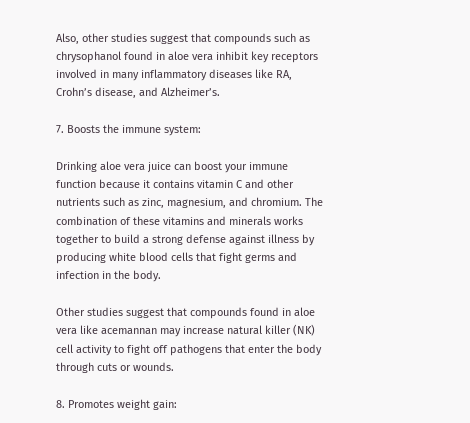Also, other studies suggest that compounds such as chrysophanol found in aloe vera inhibit key receptors involved in many inflammatory diseases like RA, Crohn’s disease, and Alzheimer’s.

7. Boosts the immune system:

Drinking aloe vera juice can boost your immune function because it contains vitamin C and other nutrients such as zinc, magnesium, and chromium. The combination of these vitamins and minerals works together to build a strong defense against illness by producing white blood cells that fight germs and infection in the body.

Other studies suggest that compounds found in aloe vera like acemannan may increase natural killer (NK) cell activity to fight off pathogens that enter the body through cuts or wounds.

8. Promotes weight gain: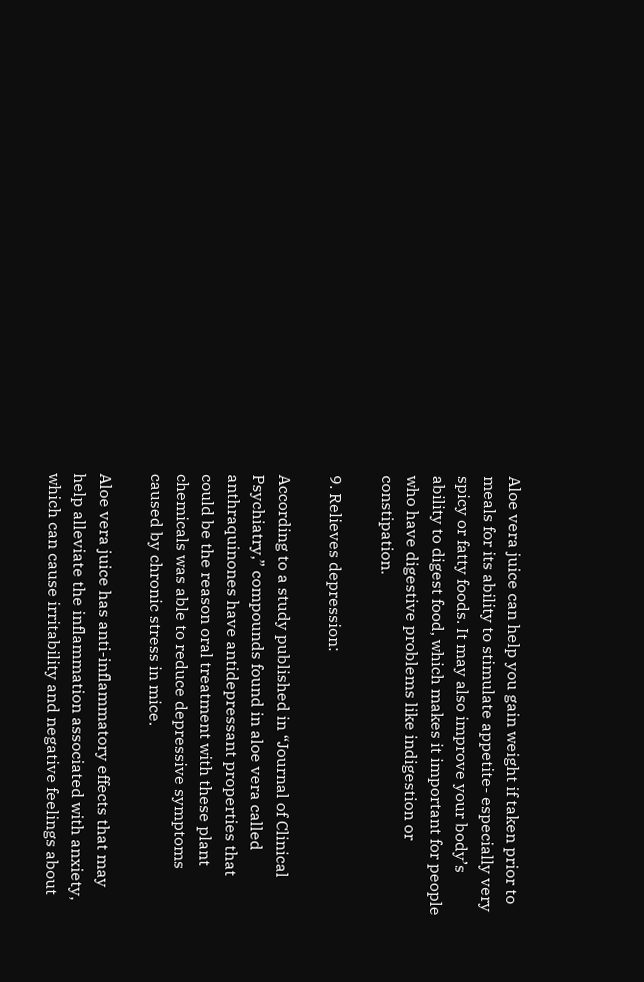Aloe vera juice can help you gain weight if taken prior to meals for its ability to stimulate appetite- especially very spicy or fatty foods. It may also improve your body’s ability to digest food, which makes it important for people who have digestive problems like indigestion or constipation.

9. Relieves depression:

According to a study published in “Journal of Clinical Psychiatry,” compounds found in aloe vera called anthraquinones have antidepressant properties that could be the reason oral treatment with these plant chemicals was able to reduce depressive symptoms caused by chronic stress in mice.

Aloe vera juice has anti-inflammatory effects that may help alleviate the inflammation associated with anxiety, which can cause irritability and negative feelings about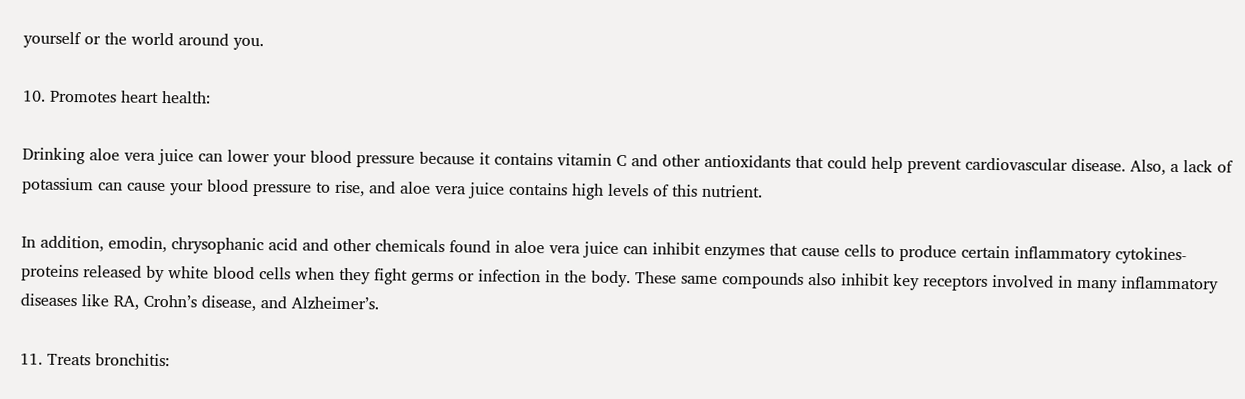yourself or the world around you.

10. Promotes heart health:

Drinking aloe vera juice can lower your blood pressure because it contains vitamin C and other antioxidants that could help prevent cardiovascular disease. Also, a lack of potassium can cause your blood pressure to rise, and aloe vera juice contains high levels of this nutrient.

In addition, emodin, chrysophanic acid and other chemicals found in aloe vera juice can inhibit enzymes that cause cells to produce certain inflammatory cytokines- proteins released by white blood cells when they fight germs or infection in the body. These same compounds also inhibit key receptors involved in many inflammatory diseases like RA, Crohn’s disease, and Alzheimer’s.

11. Treats bronchitis: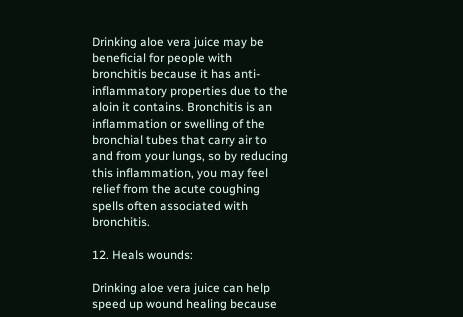Drinking aloe vera juice may be beneficial for people with bronchitis because it has anti-inflammatory properties due to the aloin it contains. Bronchitis is an inflammation or swelling of the bronchial tubes that carry air to and from your lungs, so by reducing this inflammation, you may feel relief from the acute coughing spells often associated with bronchitis.

12. Heals wounds:

Drinking aloe vera juice can help speed up wound healing because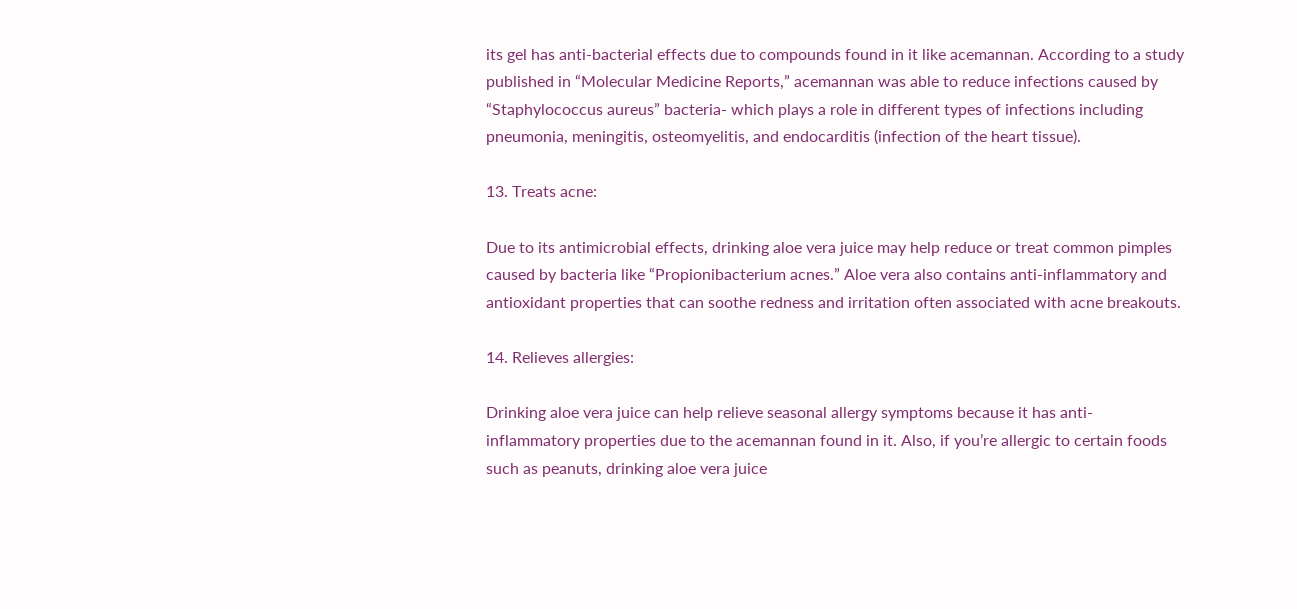its gel has anti-bacterial effects due to compounds found in it like acemannan. According to a study published in “Molecular Medicine Reports,” acemannan was able to reduce infections caused by “Staphylococcus aureus” bacteria- which plays a role in different types of infections including pneumonia, meningitis, osteomyelitis, and endocarditis (infection of the heart tissue).

13. Treats acne:

Due to its antimicrobial effects, drinking aloe vera juice may help reduce or treat common pimples caused by bacteria like “Propionibacterium acnes.” Aloe vera also contains anti-inflammatory and antioxidant properties that can soothe redness and irritation often associated with acne breakouts.

14. Relieves allergies:

Drinking aloe vera juice can help relieve seasonal allergy symptoms because it has anti-inflammatory properties due to the acemannan found in it. Also, if you’re allergic to certain foods such as peanuts, drinking aloe vera juice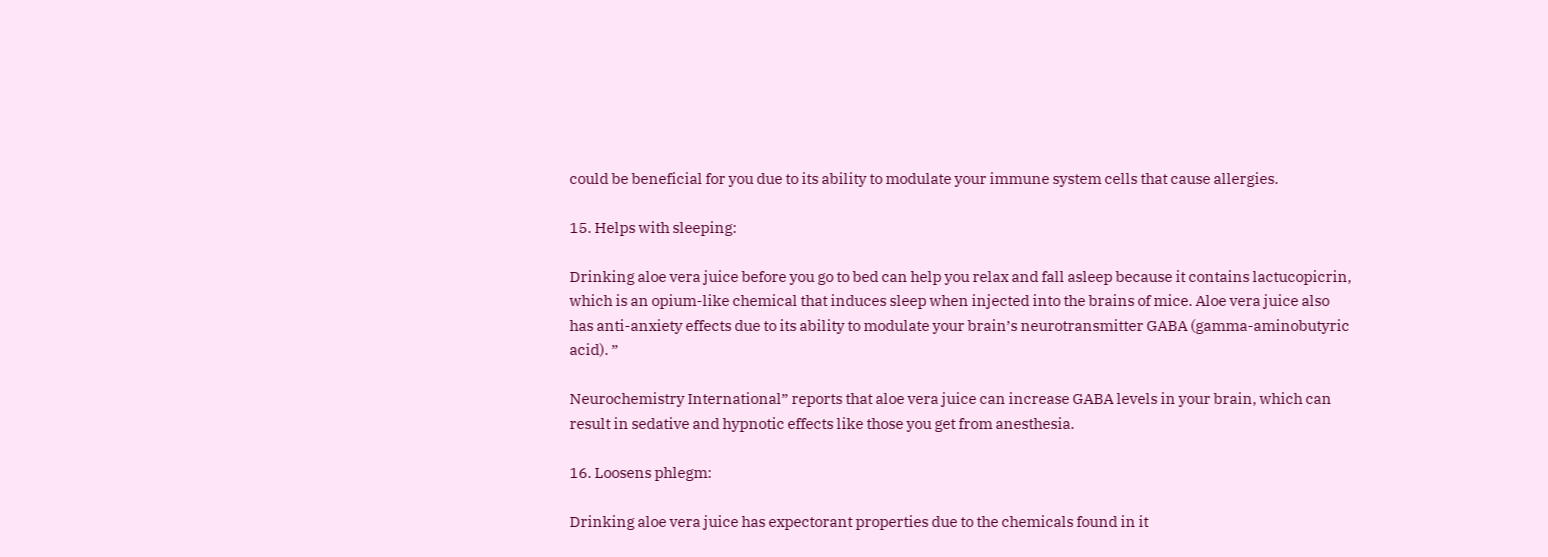could be beneficial for you due to its ability to modulate your immune system cells that cause allergies.

15. Helps with sleeping:

Drinking aloe vera juice before you go to bed can help you relax and fall asleep because it contains lactucopicrin, which is an opium-like chemical that induces sleep when injected into the brains of mice. Aloe vera juice also has anti-anxiety effects due to its ability to modulate your brain’s neurotransmitter GABA (gamma-aminobutyric acid). ”

Neurochemistry International” reports that aloe vera juice can increase GABA levels in your brain, which can result in sedative and hypnotic effects like those you get from anesthesia.

16. Loosens phlegm:

Drinking aloe vera juice has expectorant properties due to the chemicals found in it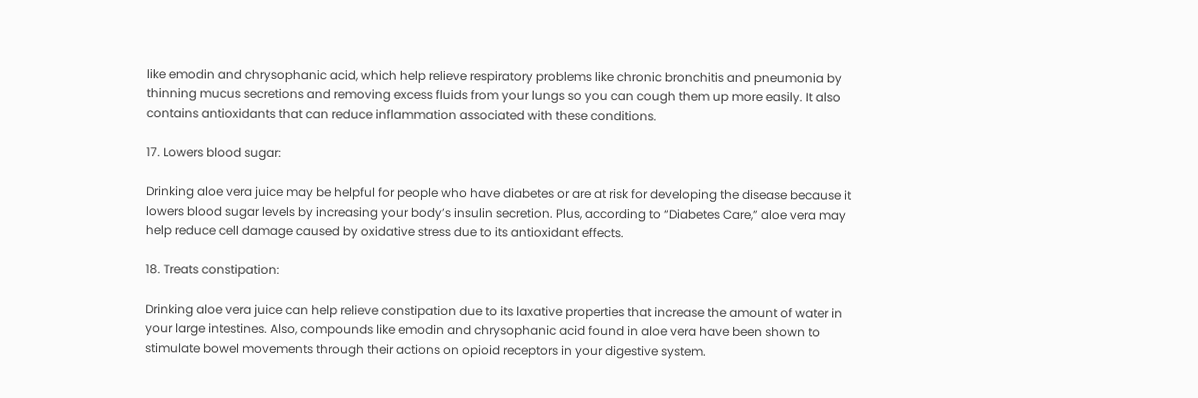like emodin and chrysophanic acid, which help relieve respiratory problems like chronic bronchitis and pneumonia by thinning mucus secretions and removing excess fluids from your lungs so you can cough them up more easily. It also contains antioxidants that can reduce inflammation associated with these conditions.

17. Lowers blood sugar:

Drinking aloe vera juice may be helpful for people who have diabetes or are at risk for developing the disease because it lowers blood sugar levels by increasing your body’s insulin secretion. Plus, according to “Diabetes Care,” aloe vera may help reduce cell damage caused by oxidative stress due to its antioxidant effects.

18. Treats constipation:

Drinking aloe vera juice can help relieve constipation due to its laxative properties that increase the amount of water in your large intestines. Also, compounds like emodin and chrysophanic acid found in aloe vera have been shown to stimulate bowel movements through their actions on opioid receptors in your digestive system.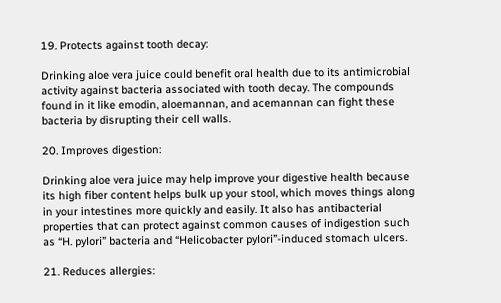19. Protects against tooth decay:

Drinking aloe vera juice could benefit oral health due to its antimicrobial activity against bacteria associated with tooth decay. The compounds found in it like emodin, aloemannan, and acemannan can fight these bacteria by disrupting their cell walls.

20. Improves digestion:

Drinking aloe vera juice may help improve your digestive health because its high fiber content helps bulk up your stool, which moves things along in your intestines more quickly and easily. It also has antibacterial properties that can protect against common causes of indigestion such as “H. pylori” bacteria and “Helicobacter pylori”-induced stomach ulcers.

21. Reduces allergies: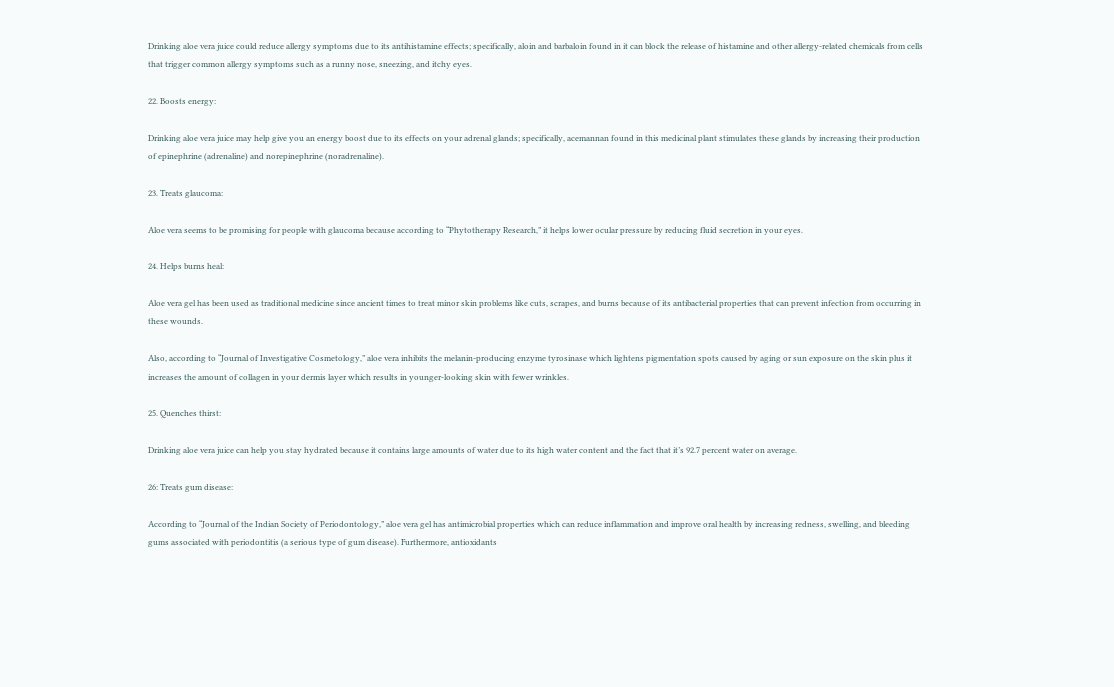Drinking aloe vera juice could reduce allergy symptoms due to its antihistamine effects; specifically, aloin and barbaloin found in it can block the release of histamine and other allergy-related chemicals from cells that trigger common allergy symptoms such as a runny nose, sneezing, and itchy eyes.

22. Boosts energy:

Drinking aloe vera juice may help give you an energy boost due to its effects on your adrenal glands; specifically, acemannan found in this medicinal plant stimulates these glands by increasing their production of epinephrine (adrenaline) and norepinephrine (noradrenaline).

23. Treats glaucoma:

Aloe vera seems to be promising for people with glaucoma because according to “Phytotherapy Research,” it helps lower ocular pressure by reducing fluid secretion in your eyes.

24. Helps burns heal:

Aloe vera gel has been used as traditional medicine since ancient times to treat minor skin problems like cuts, scrapes, and burns because of its antibacterial properties that can prevent infection from occurring in these wounds.

Also, according to “Journal of Investigative Cosmetology,” aloe vera inhibits the melanin-producing enzyme tyrosinase which lightens pigmentation spots caused by aging or sun exposure on the skin plus it increases the amount of collagen in your dermis layer which results in younger-looking skin with fewer wrinkles.

25. Quenches thirst:

Drinking aloe vera juice can help you stay hydrated because it contains large amounts of water due to its high water content and the fact that it’s 92.7 percent water on average.

26: Treats gum disease:

According to “Journal of the Indian Society of Periodontology,” aloe vera gel has antimicrobial properties which can reduce inflammation and improve oral health by increasing redness, swelling, and bleeding gums associated with periodontitis (a serious type of gum disease). Furthermore, antioxidants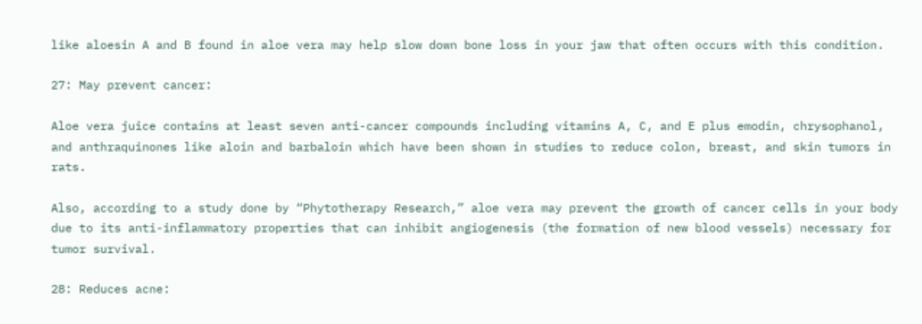like aloesin A and B found in aloe vera may help slow down bone loss in your jaw that often occurs with this condition.

27: May prevent cancer:

Aloe vera juice contains at least seven anti-cancer compounds including vitamins A, C, and E plus emodin, chrysophanol, and anthraquinones like aloin and barbaloin which have been shown in studies to reduce colon, breast, and skin tumors in rats.

Also, according to a study done by “Phytotherapy Research,” aloe vera may prevent the growth of cancer cells in your body due to its anti-inflammatory properties that can inhibit angiogenesis (the formation of new blood vessels) necessary for tumor survival.

28: Reduces acne: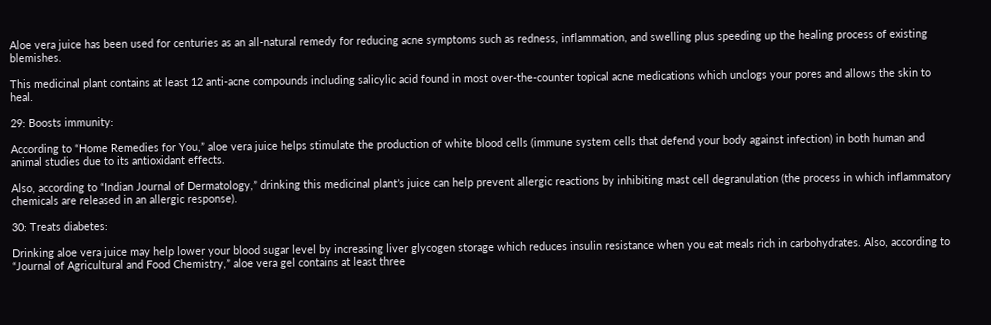Aloe vera juice has been used for centuries as an all-natural remedy for reducing acne symptoms such as redness, inflammation, and swelling plus speeding up the healing process of existing blemishes.

This medicinal plant contains at least 12 anti-acne compounds including salicylic acid found in most over-the-counter topical acne medications which unclogs your pores and allows the skin to heal.

29: Boosts immunity:

According to “Home Remedies for You,” aloe vera juice helps stimulate the production of white blood cells (immune system cells that defend your body against infection) in both human and animal studies due to its antioxidant effects.

Also, according to “Indian Journal of Dermatology,” drinking this medicinal plant’s juice can help prevent allergic reactions by inhibiting mast cell degranulation (the process in which inflammatory chemicals are released in an allergic response).

30: Treats diabetes:

Drinking aloe vera juice may help lower your blood sugar level by increasing liver glycogen storage which reduces insulin resistance when you eat meals rich in carbohydrates. Also, according to “Journal of Agricultural and Food Chemistry,” aloe vera gel contains at least three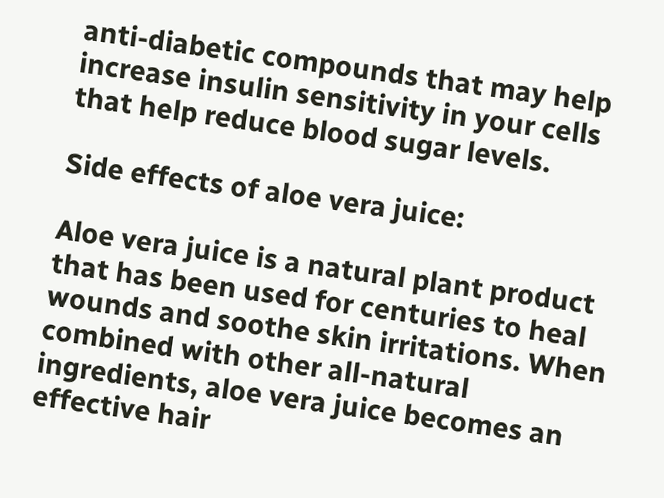anti-diabetic compounds that may help increase insulin sensitivity in your cells that help reduce blood sugar levels.

Side effects of aloe vera juice:

Aloe vera juice is a natural plant product that has been used for centuries to heal wounds and soothe skin irritations. When combined with other all-natural ingredients, aloe vera juice becomes an effective hair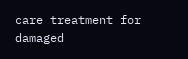care treatment for damaged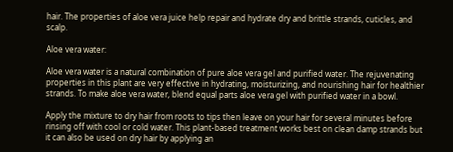hair. The properties of aloe vera juice help repair and hydrate dry and brittle strands, cuticles, and scalp.

Aloe vera water:

Aloe vera water is a natural combination of pure aloe vera gel and purified water. The rejuvenating properties in this plant are very effective in hydrating, moisturizing, and nourishing hair for healthier strands. To make aloe vera water, blend equal parts aloe vera gel with purified water in a bowl.

Apply the mixture to dry hair from roots to tips then leave on your hair for several minutes before rinsing off with cool or cold water. This plant-based treatment works best on clean damp strands but it can also be used on dry hair by applying an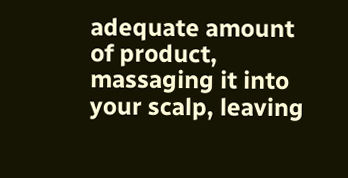adequate amount of product, massaging it into your scalp, leaving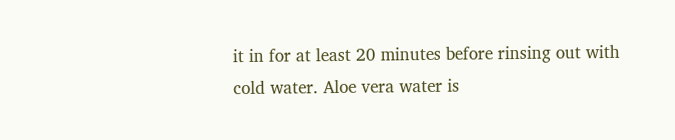it in for at least 20 minutes before rinsing out with cold water. Aloe vera water is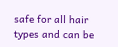safe for all hair types and can be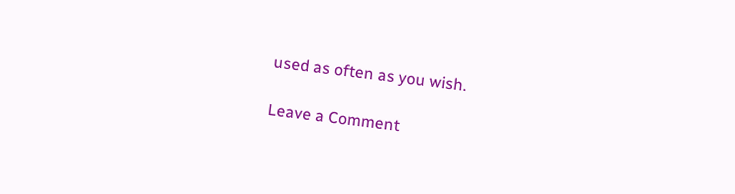used as often as you wish.

Leave a Comment